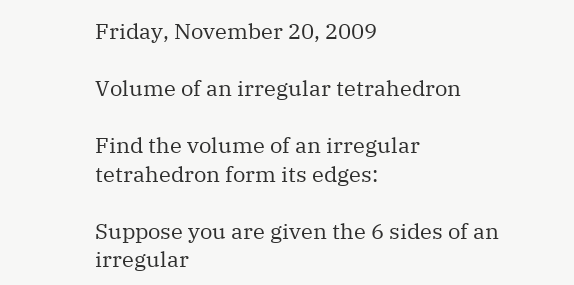Friday, November 20, 2009

Volume of an irregular tetrahedron

Find the volume of an irregular tetrahedron form its edges:

Suppose you are given the 6 sides of an irregular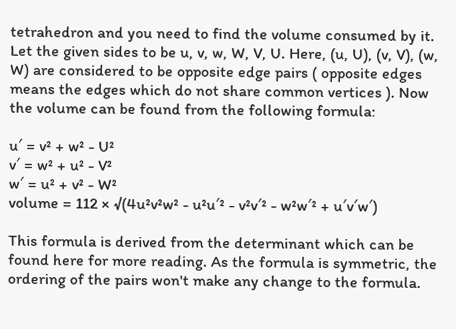tetrahedron and you need to find the volume consumed by it.
Let the given sides to be u, v, w, W, V, U. Here, (u, U), (v, V), (w, W) are considered to be opposite edge pairs ( opposite edges means the edges which do not share common vertices ). Now the volume can be found from the following formula:

u′ = v² + w² - U²
v′ = w² + u² - V²
w′ = u² + v² - W²
volume = 112 × √(4u²v²w² - u²u′² - v²v′² - w²w′² + u′v′w′)

This formula is derived from the determinant which can be found here for more reading. As the formula is symmetric, the ordering of the pairs won't make any change to the formula.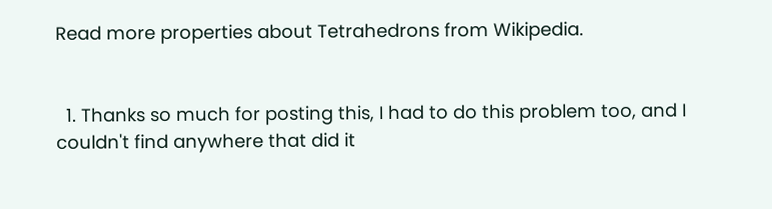Read more properties about Tetrahedrons from Wikipedia.


  1. Thanks so much for posting this, I had to do this problem too, and I couldn't find anywhere that did it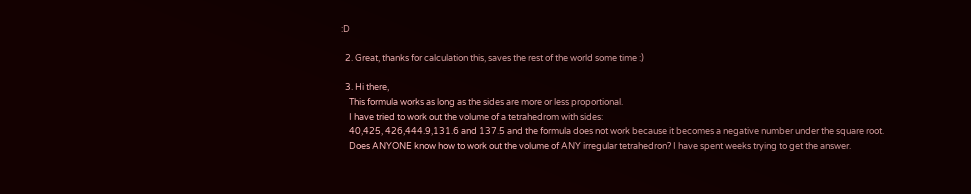:D

  2. Great, thanks for calculation this, saves the rest of the world some time :)

  3. Hi there,
    This formula works as long as the sides are more or less proportional.
    I have tried to work out the volume of a tetrahedrom with sides:
    40,425, 426,444.9,131.6 and 137.5 and the formula does not work because it becomes a negative number under the square root.
    Does ANYONE know how to work out the volume of ANY irregular tetrahedron? I have spent weeks trying to get the answer.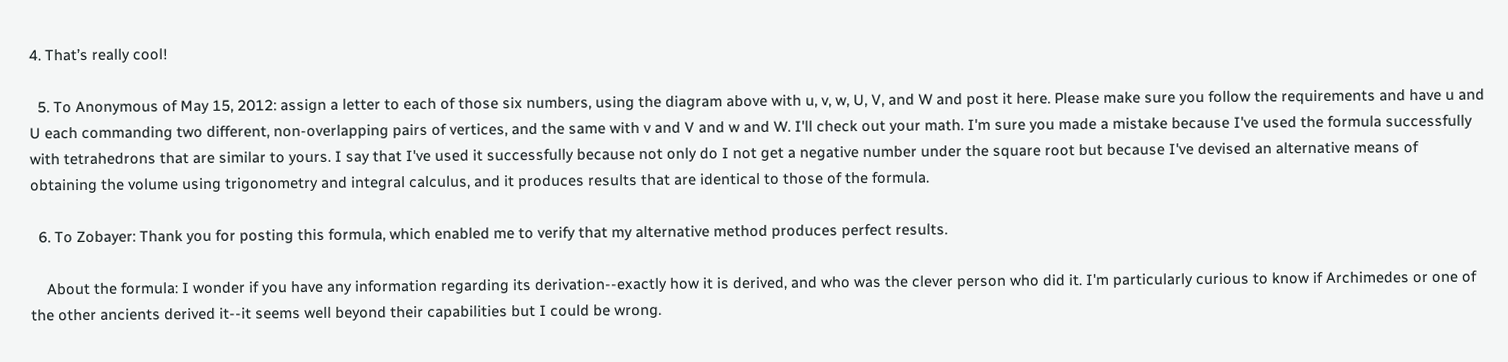4. That’s really cool!

  5. To Anonymous of May 15, 2012: assign a letter to each of those six numbers, using the diagram above with u, v, w, U, V, and W and post it here. Please make sure you follow the requirements and have u and U each commanding two different, non-overlapping pairs of vertices, and the same with v and V and w and W. I'll check out your math. I'm sure you made a mistake because I've used the formula successfully with tetrahedrons that are similar to yours. I say that I've used it successfully because not only do I not get a negative number under the square root but because I've devised an alternative means of obtaining the volume using trigonometry and integral calculus, and it produces results that are identical to those of the formula.

  6. To Zobayer: Thank you for posting this formula, which enabled me to verify that my alternative method produces perfect results.

    About the formula: I wonder if you have any information regarding its derivation--exactly how it is derived, and who was the clever person who did it. I'm particularly curious to know if Archimedes or one of the other ancients derived it--it seems well beyond their capabilities but I could be wrong.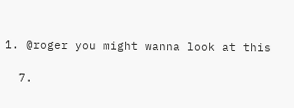1. @roger you might wanna look at this

  7.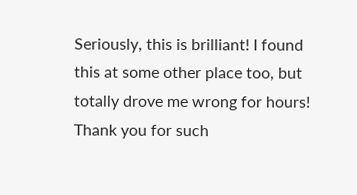Seriously, this is brilliant! I found this at some other place too, but totally drove me wrong for hours! Thank you for such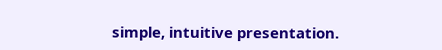simple, intuitive presentation.